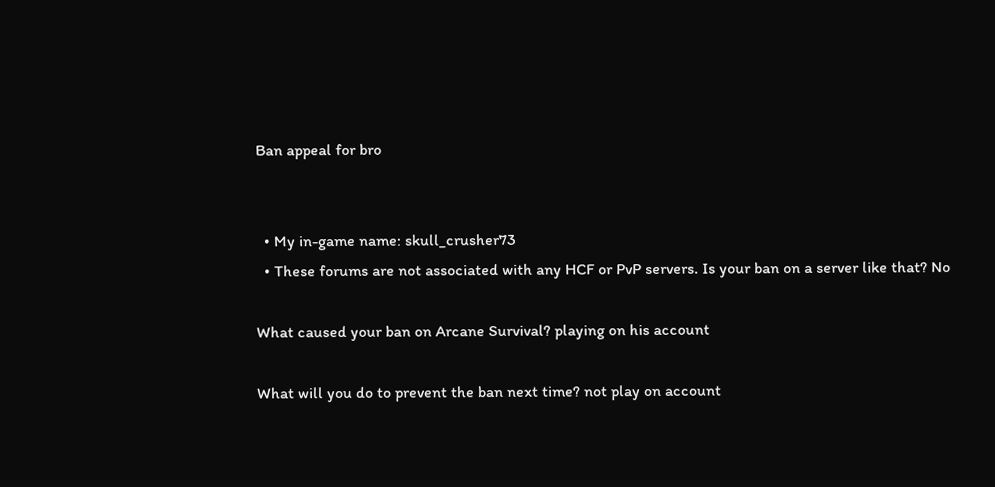Ban appeal for bro


  • My in-game name: skull_crusher73
  • These forums are not associated with any HCF or PvP servers. Is your ban on a server like that? No

What caused your ban on Arcane Survival? playing on his account

What will you do to prevent the ban next time? not play on account